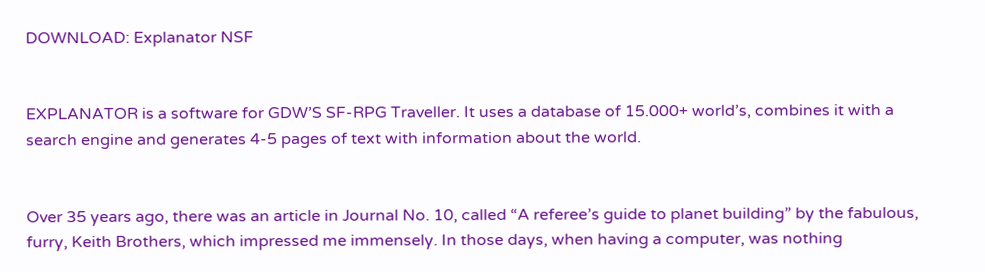DOWNLOAD: Explanator NSF


EXPLANATOR is a software for GDW’S SF-RPG Traveller. It uses a database of 15.000+ world’s, combines it with a search engine and generates 4-5 pages of text with information about the world.


Over 35 years ago, there was an article in Journal No. 10, called “A referee’s guide to planet building” by the fabulous, furry, Keith Brothers, which impressed me immensely. In those days, when having a computer, was nothing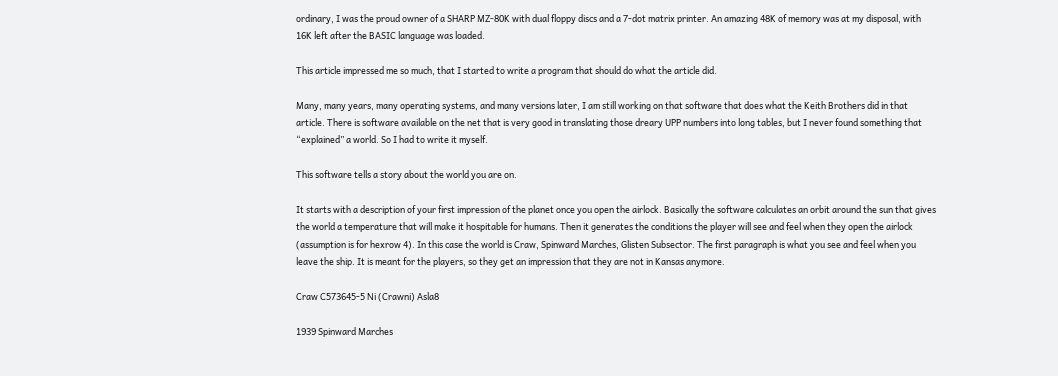ordinary, I was the proud owner of a SHARP MZ-80K with dual floppy discs and a 7-dot matrix printer. An amazing 48K of memory was at my disposal, with 16K left after the BASIC language was loaded.

This article impressed me so much, that I started to write a program that should do what the article did.

Many, many years, many operating systems, and many versions later, I am still working on that software that does what the Keith Brothers did in that article. There is software available on the net that is very good in translating those dreary UPP numbers into long tables, but I never found something that “explained” a world. So I had to write it myself.

This software tells a story about the world you are on.

It starts with a description of your first impression of the planet once you open the airlock. Basically the software calculates an orbit around the sun that gives the world a temperature that will make it hospitable for humans. Then it generates the conditions the player will see and feel when they open the airlock (assumption is for hexrow 4). In this case the world is Craw, Spinward Marches, Glisten Subsector. The first paragraph is what you see and feel when you leave the ship. It is meant for the players, so they get an impression that they are not in Kansas anymore.

Craw C573645-5 Ni (Crawni) Asla8

1939 Spinward Marches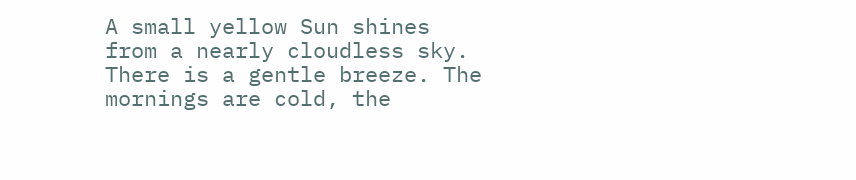A small yellow Sun shines from a nearly cloudless sky. There is a gentle breeze. The mornings are cold, the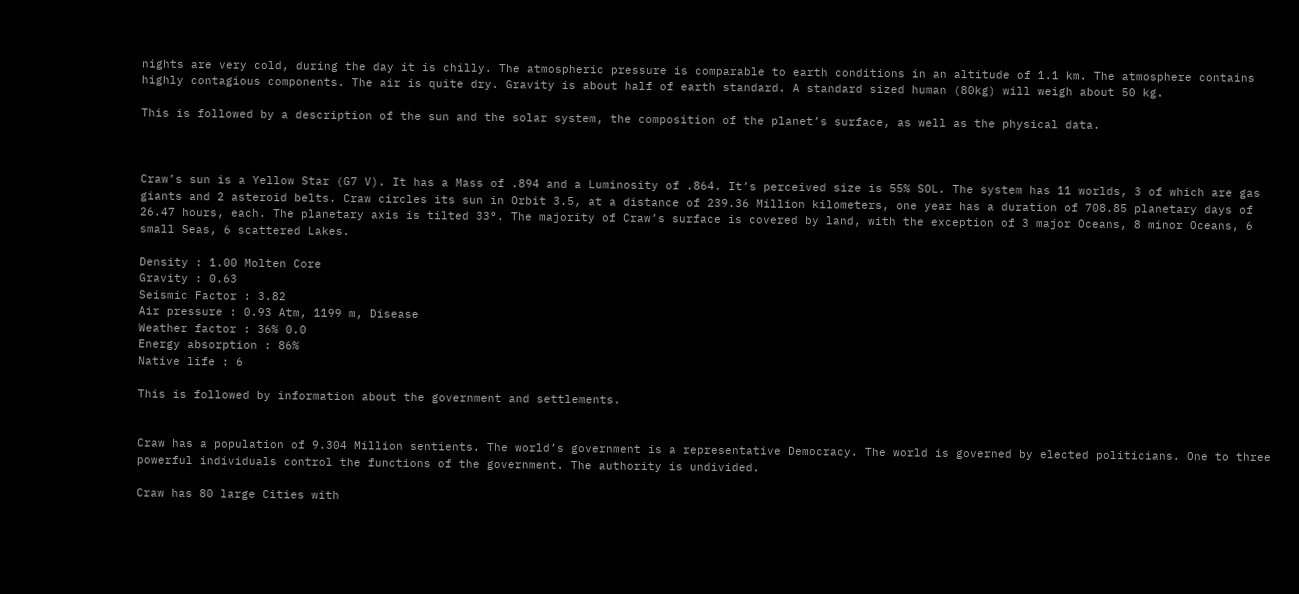nights are very cold, during the day it is chilly. The atmospheric pressure is comparable to earth conditions in an altitude of 1.1 km. The atmosphere contains highly contagious components. The air is quite dry. Gravity is about half of earth standard. A standard sized human (80kg) will weigh about 50 kg.

This is followed by a description of the sun and the solar system, the composition of the planet’s surface, as well as the physical data.



Craw’s sun is a Yellow Star (G7 V). It has a Mass of .894 and a Luminosity of .864. It’s perceived size is 55% SOL. The system has 11 worlds, 3 of which are gas giants and 2 asteroid belts. Craw circles its sun in Orbit 3.5, at a distance of 239.36 Million kilometers, one year has a duration of 708.85 planetary days of 26.47 hours, each. The planetary axis is tilted 33°. The majority of Craw’s surface is covered by land, with the exception of 3 major Oceans, 8 minor Oceans, 6 small Seas, 6 scattered Lakes.

Density : 1.00 Molten Core
Gravity : 0.63
Seismic Factor : 3.82
Air pressure : 0.93 Atm, 1199 m, Disease
Weather factor : 36% 0.0
Energy absorption : 86%
Native life : 6

This is followed by information about the government and settlements.


Craw has a population of 9.304 Million sentients. The world’s government is a representative Democracy. The world is governed by elected politicians. One to three powerful individuals control the functions of the government. The authority is undivided.

Craw has 80 large Cities with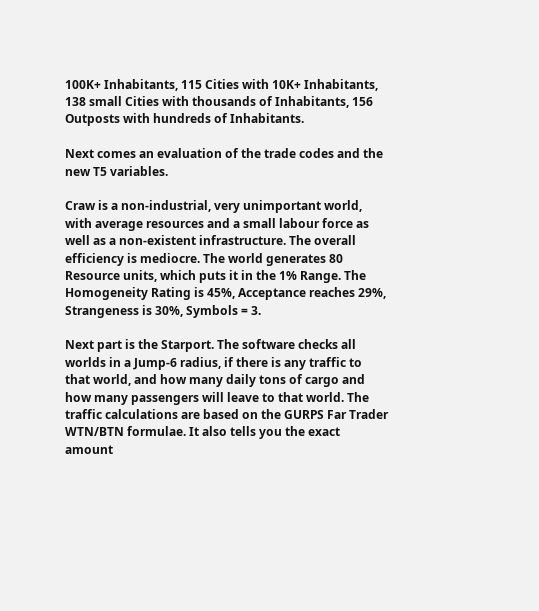100K+ Inhabitants, 115 Cities with 10K+ Inhabitants, 138 small Cities with thousands of Inhabitants, 156 Outposts with hundreds of Inhabitants.

Next comes an evaluation of the trade codes and the new T5 variables.

Craw is a non-industrial, very unimportant world, with average resources and a small labour force as well as a non-existent infrastructure. The overall efficiency is mediocre. The world generates 80 Resource units, which puts it in the 1% Range. The Homogeneity Rating is 45%, Acceptance reaches 29%, Strangeness is 30%, Symbols = 3.

Next part is the Starport. The software checks all worlds in a Jump-6 radius, if there is any traffic to that world, and how many daily tons of cargo and how many passengers will leave to that world. The traffic calculations are based on the GURPS Far Trader WTN/BTN formulae. It also tells you the exact amount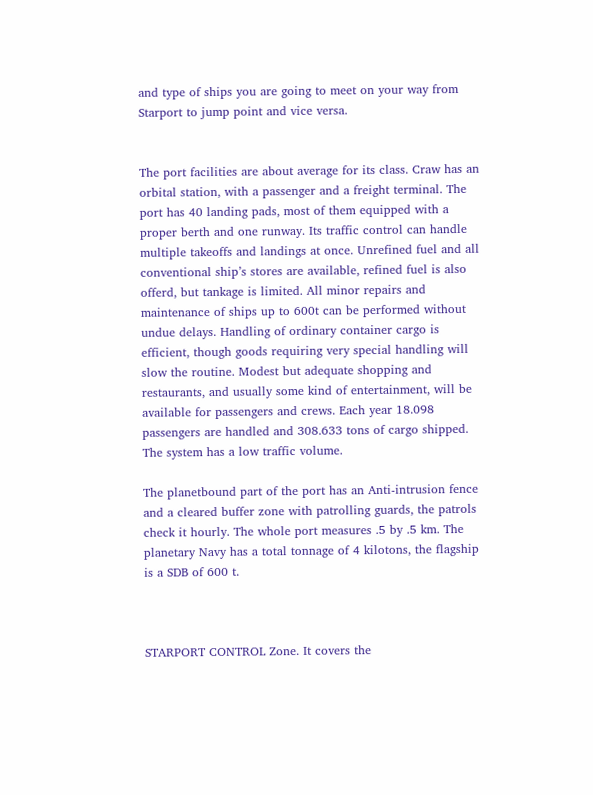and type of ships you are going to meet on your way from Starport to jump point and vice versa.


The port facilities are about average for its class. Craw has an orbital station, with a passenger and a freight terminal. The port has 40 landing pads, most of them equipped with a proper berth and one runway. Its traffic control can handle multiple takeoffs and landings at once. Unrefined fuel and all conventional ship’s stores are available, refined fuel is also offerd, but tankage is limited. All minor repairs and maintenance of ships up to 600t can be performed without undue delays. Handling of ordinary container cargo is efficient, though goods requiring very special handling will slow the routine. Modest but adequate shopping and restaurants, and usually some kind of entertainment, will be available for passengers and crews. Each year 18.098 passengers are handled and 308.633 tons of cargo shipped. The system has a low traffic volume.

The planetbound part of the port has an Anti-intrusion fence and a cleared buffer zone with patrolling guards, the patrols check it hourly. The whole port measures .5 by .5 km. The planetary Navy has a total tonnage of 4 kilotons, the flagship is a SDB of 600 t.



STARPORT CONTROL Zone. It covers the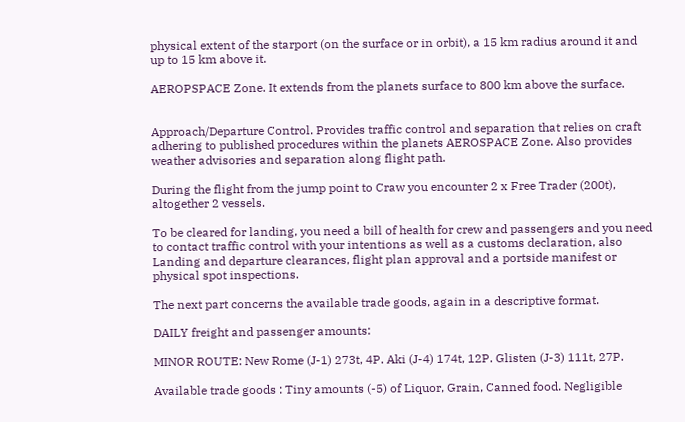physical extent of the starport (on the surface or in orbit), a 15 km radius around it and up to 15 km above it.

AEROPSPACE Zone. It extends from the planets surface to 800 km above the surface.


Approach/Departure Control. Provides traffic control and separation that relies on craft adhering to published procedures within the planets AEROSPACE Zone. Also provides weather advisories and separation along flight path.

During the flight from the jump point to Craw you encounter 2 x Free Trader (200t), altogether 2 vessels.

To be cleared for landing, you need a bill of health for crew and passengers and you need to contact traffic control with your intentions as well as a customs declaration, also Landing and departure clearances, flight plan approval and a portside manifest or physical spot inspections.

The next part concerns the available trade goods, again in a descriptive format.

DAILY freight and passenger amounts:

MINOR ROUTE: New Rome (J-1) 273t, 4P. Aki (J-4) 174t, 12P. Glisten (J-3) 111t, 27P.

Available trade goods : Tiny amounts (-5) of Liquor, Grain, Canned food. Negligible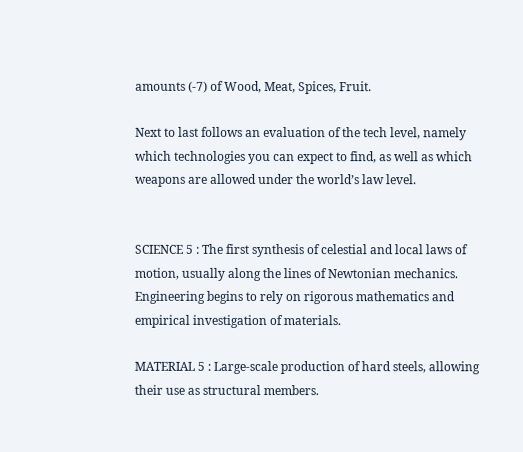amounts (-7) of Wood, Meat, Spices, Fruit.

Next to last follows an evaluation of the tech level, namely which technologies you can expect to find, as well as which weapons are allowed under the world’s law level.


SCIENCE 5 : The first synthesis of celestial and local laws of motion, usually along the lines of Newtonian mechanics. Engineering begins to rely on rigorous mathematics and empirical investigation of materials.

MATERIAL 5 : Large-scale production of hard steels, allowing their use as structural members.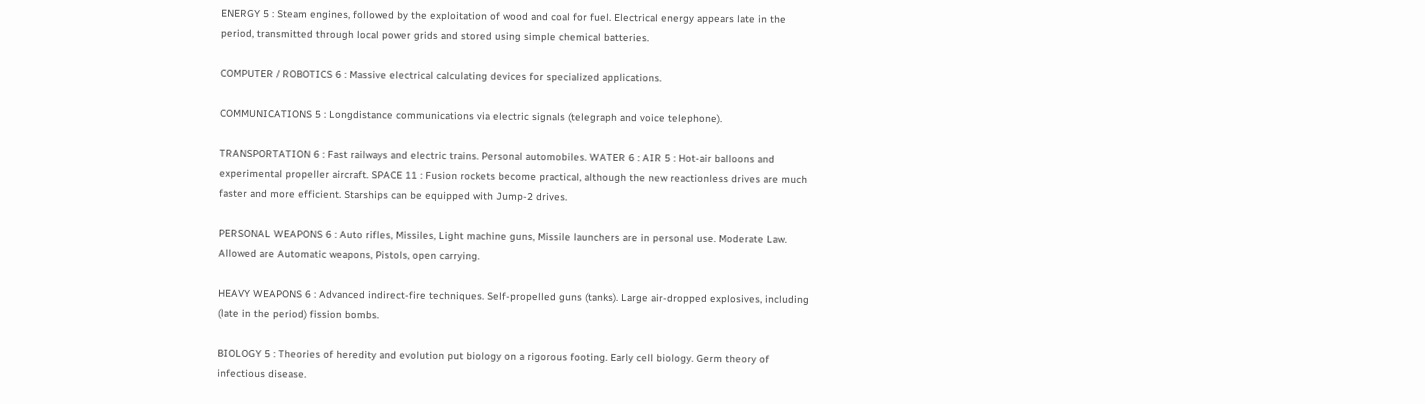ENERGY 5 : Steam engines, followed by the exploitation of wood and coal for fuel. Electrical energy appears late in the period, transmitted through local power grids and stored using simple chemical batteries.

COMPUTER / ROBOTICS 6 : Massive electrical calculating devices for specialized applications.

COMMUNICATIONS 5 : Longdistance communications via electric signals (telegraph and voice telephone).

TRANSPORTATION 6 : Fast railways and electric trains. Personal automobiles. WATER 6 : AIR 5 : Hot-air balloons and experimental propeller aircraft. SPACE 11 : Fusion rockets become practical, although the new reactionless drives are much faster and more efficient. Starships can be equipped with Jump-2 drives.

PERSONAL WEAPONS 6 : Auto rifles, Missiles, Light machine guns, Missile launchers are in personal use. Moderate Law. Allowed are Automatic weapons, Pistols, open carrying.

HEAVY WEAPONS 6 : Advanced indirect-fire techniques. Self-propelled guns (tanks). Large air-dropped explosives, including (late in the period) fission bombs.

BIOLOGY 5 : Theories of heredity and evolution put biology on a rigorous footing. Early cell biology. Germ theory of infectious disease.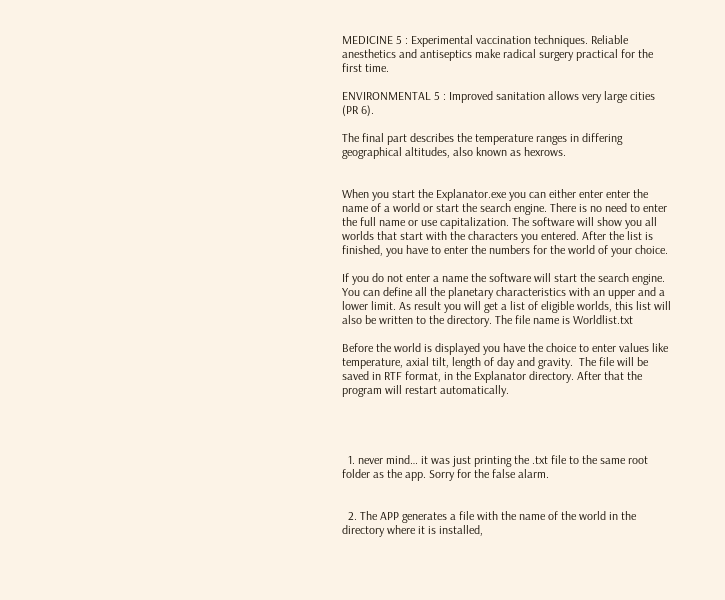MEDICINE 5 : Experimental vaccination techniques. Reliable anesthetics and antiseptics make radical surgery practical for the first time.

ENVIRONMENTAL 5 : Improved sanitation allows very large cities (PR 6).

The final part describes the temperature ranges in differing geographical altitudes, also known as hexrows.


When you start the Explanator.exe you can either enter enter the name of a world or start the search engine. There is no need to enter the full name or use capitalization. The software will show you all worlds that start with the characters you entered. After the list is finished, you have to enter the numbers for the world of your choice.

If you do not enter a name the software will start the search engine. You can define all the planetary characteristics with an upper and a lower limit. As result you will get a list of eligible worlds, this list will also be written to the directory. The file name is Worldlist.txt

Before the world is displayed you have the choice to enter values like temperature, axial tilt, length of day and gravity.  The file will be saved in RTF format, in the Explanator directory. After that the program will restart automatically.




  1. never mind… it was just printing the .txt file to the same root folder as the app. Sorry for the false alarm.


  2. The APP generates a file with the name of the world in the directory where it is installed,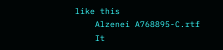like this
    Alzenei A768895-C.rtf
    It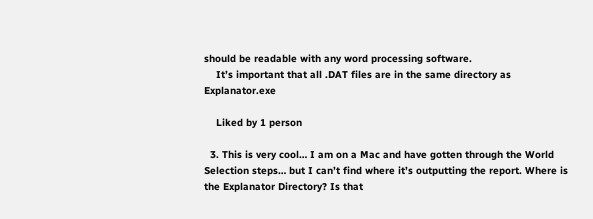should be readable with any word processing software.
    It’s important that all .DAT files are in the same directory as Explanator.exe

    Liked by 1 person

  3. This is very cool… I am on a Mac and have gotten through the World Selection steps… but I can’t find where it’s outputting the report. Where is the Explanator Directory? Is that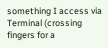something I access via Terminal (crossing fingers for a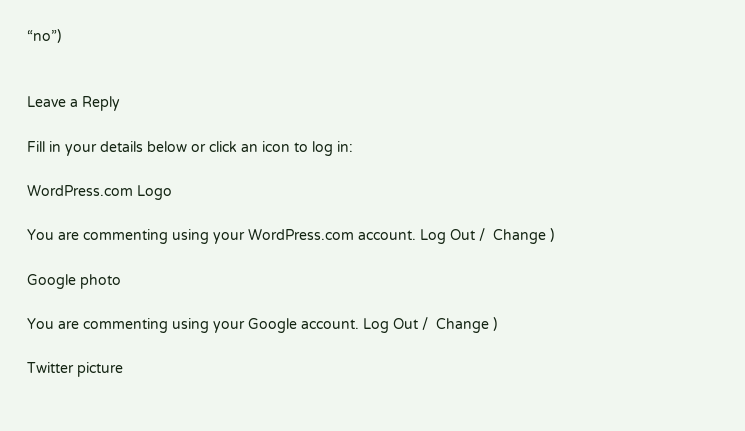“no”)


Leave a Reply

Fill in your details below or click an icon to log in:

WordPress.com Logo

You are commenting using your WordPress.com account. Log Out /  Change )

Google photo

You are commenting using your Google account. Log Out /  Change )

Twitter picture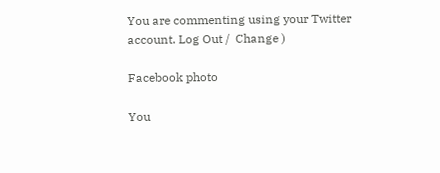You are commenting using your Twitter account. Log Out /  Change )

Facebook photo

You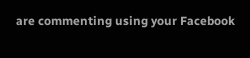are commenting using your Facebook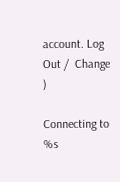account. Log Out /  Change )

Connecting to %s